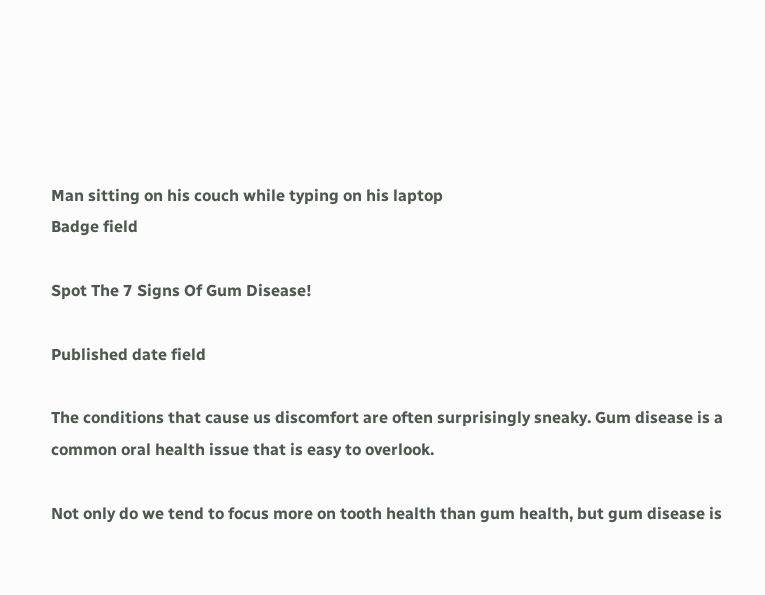Man sitting on his couch while typing on his laptop
Badge field

Spot The 7 Signs Of Gum Disease!

Published date field

The conditions that cause us discomfort are often surprisingly sneaky. Gum disease is a common oral health issue that is easy to overlook.

Not only do we tend to focus more on tooth health than gum health, but gum disease is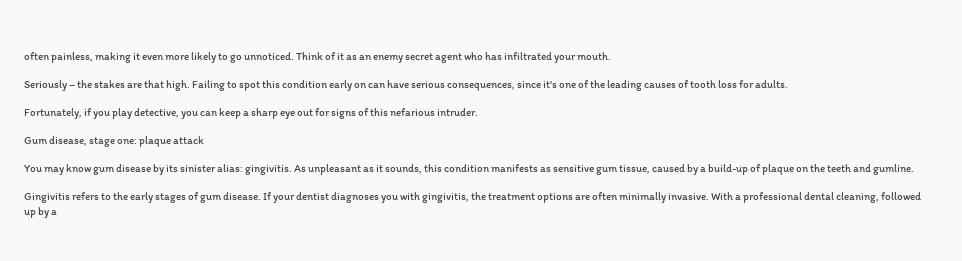often painless, making it even more likely to go unnoticed. Think of it as an enemy secret agent who has infiltrated your mouth.

Seriously – the stakes are that high. Failing to spot this condition early on can have serious consequences, since it's one of the leading causes of tooth loss for adults.

Fortunately, if you play detective, you can keep a sharp eye out for signs of this nefarious intruder.

Gum disease, stage one: plaque attack

You may know gum disease by its sinister alias: gingivitis. As unpleasant as it sounds, this condition manifests as sensitive gum tissue, caused by a build-up of plaque on the teeth and gumline.

Gingivitis refers to the early stages of gum disease. If your dentist diagnoses you with gingivitis, the treatment options are often minimally invasive. With a professional dental cleaning, followed up by a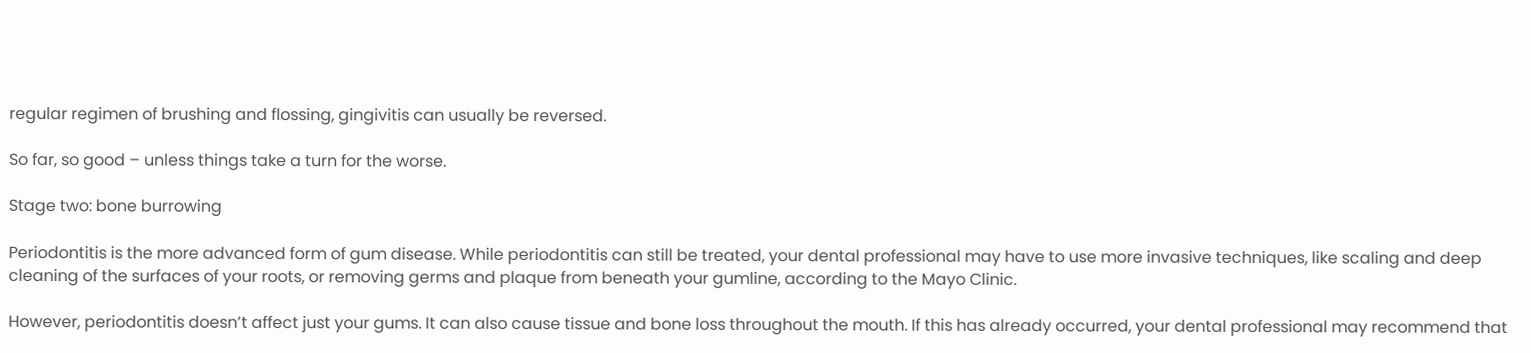regular regimen of brushing and flossing, gingivitis can usually be reversed.

So far, so good – unless things take a turn for the worse.

Stage two: bone burrowing

Periodontitis is the more advanced form of gum disease. While periodontitis can still be treated, your dental professional may have to use more invasive techniques, like scaling and deep cleaning of the surfaces of your roots, or removing germs and plaque from beneath your gumline, according to the Mayo Clinic.

However, periodontitis doesn’t affect just your gums. It can also cause tissue and bone loss throughout the mouth. If this has already occurred, your dental professional may recommend that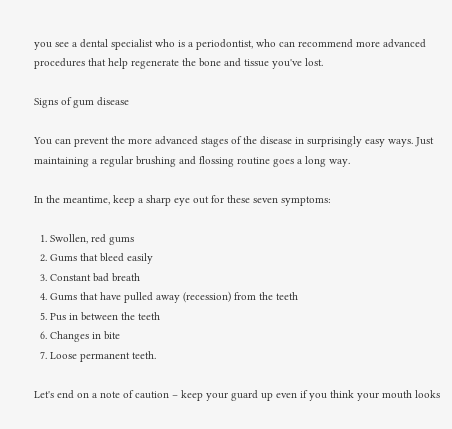you see a dental specialist who is a periodontist, who can recommend more advanced procedures that help regenerate the bone and tissue you've lost.

Signs of gum disease

You can prevent the more advanced stages of the disease in surprisingly easy ways. Just maintaining a regular brushing and flossing routine goes a long way.

In the meantime, keep a sharp eye out for these seven symptoms:

  1. Swollen, red gums
  2. Gums that bleed easily
  3. Constant bad breath
  4. Gums that have pulled away (recession) from the teeth
  5. Pus in between the teeth
  6. Changes in bite
  7. Loose permanent teeth.

Let's end on a note of caution – keep your guard up even if you think your mouth looks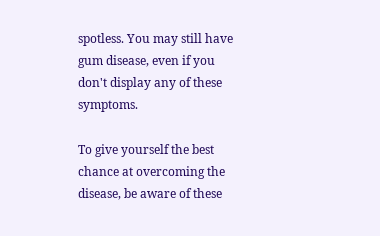spotless. You may still have gum disease, even if you don't display any of these symptoms.

To give yourself the best chance at overcoming the disease, be aware of these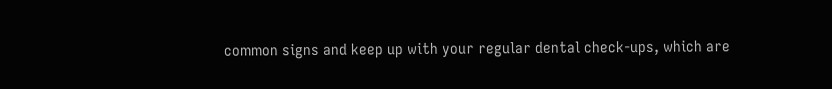common signs and keep up with your regular dental check-ups, which are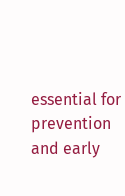essential for prevention and early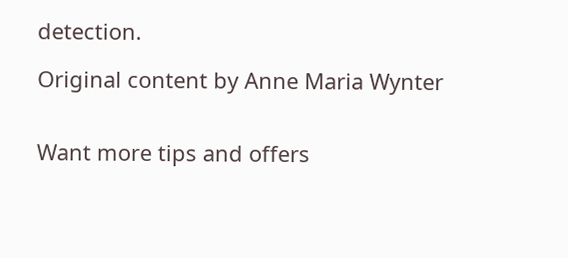detection.

Original content by Anne Maria Wynter


Want more tips and offers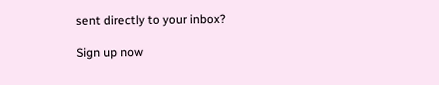sent directly to your inbox?

Sign up now